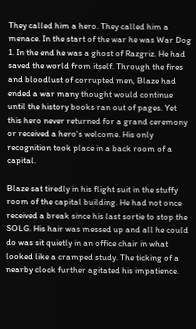They called him a hero. They called him a menace. In the start of the war he was War Dog 1. In the end he was a ghost of Razgriz. He had saved the world from itself. Through the fires and bloodlust of corrupted men, Blaze had ended a war many thought would continue until the history books ran out of pages. Yet this hero never returned for a grand ceremony or received a hero's welcome. His only recognition took place in a back room of a capital.

Blaze sat tiredly in his flight suit in the stuffy room of the capital building. He had not once received a break since his last sortie to stop the SOLG. His hair was messed up and all he could do was sit quietly in an office chair in what looked like a cramped study. The ticking of a nearby clock further agitated his impatience.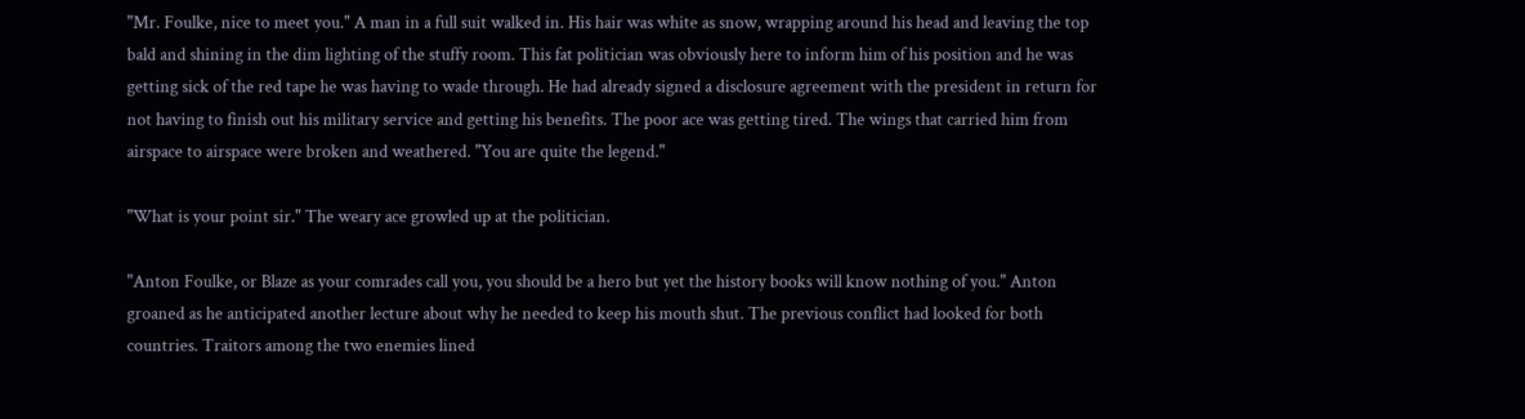"Mr. Foulke, nice to meet you." A man in a full suit walked in. His hair was white as snow, wrapping around his head and leaving the top bald and shining in the dim lighting of the stuffy room. This fat politician was obviously here to inform him of his position and he was getting sick of the red tape he was having to wade through. He had already signed a disclosure agreement with the president in return for not having to finish out his military service and getting his benefits. The poor ace was getting tired. The wings that carried him from airspace to airspace were broken and weathered. "You are quite the legend."

"What is your point sir." The weary ace growled up at the politician.

"Anton Foulke, or Blaze as your comrades call you, you should be a hero but yet the history books will know nothing of you." Anton groaned as he anticipated another lecture about why he needed to keep his mouth shut. The previous conflict had looked for both countries. Traitors among the two enemies lined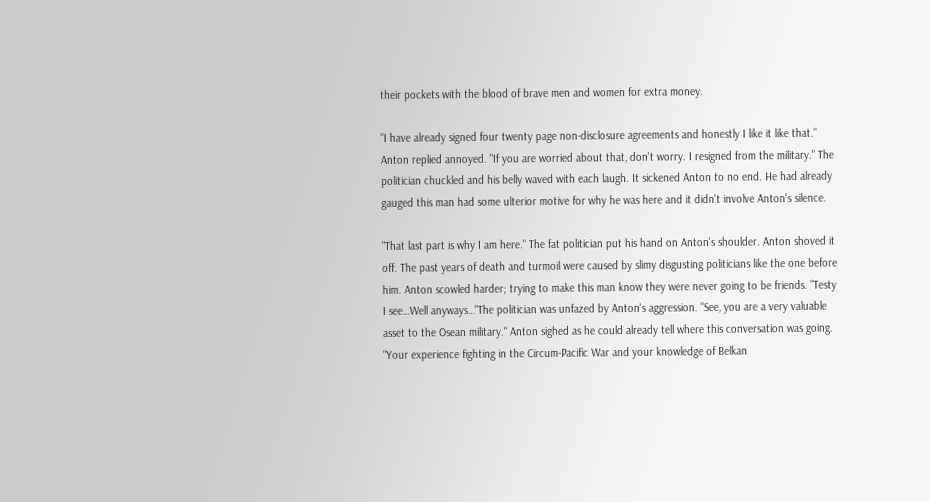their pockets with the blood of brave men and women for extra money.

"I have already signed four twenty page non-disclosure agreements and honestly I like it like that." Anton replied annoyed. "If you are worried about that, don't worry. I resigned from the military." The politician chuckled and his belly waved with each laugh. It sickened Anton to no end. He had already gauged this man had some ulterior motive for why he was here and it didn't involve Anton's silence.

"That last part is why I am here." The fat politician put his hand on Anton's shoulder. Anton shoved it off. The past years of death and turmoil were caused by slimy disgusting politicians like the one before him. Anton scowled harder; trying to make this man know they were never going to be friends. "Testy I see…Well anyways…"The politician was unfazed by Anton's aggression. "See, you are a very valuable asset to the Osean military." Anton sighed as he could already tell where this conversation was going. "Your experience fighting in the Circum-Pacific War and your knowledge of Belkan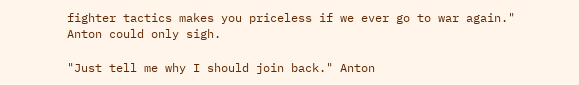fighter tactics makes you priceless if we ever go to war again." Anton could only sigh.

"Just tell me why I should join back." Anton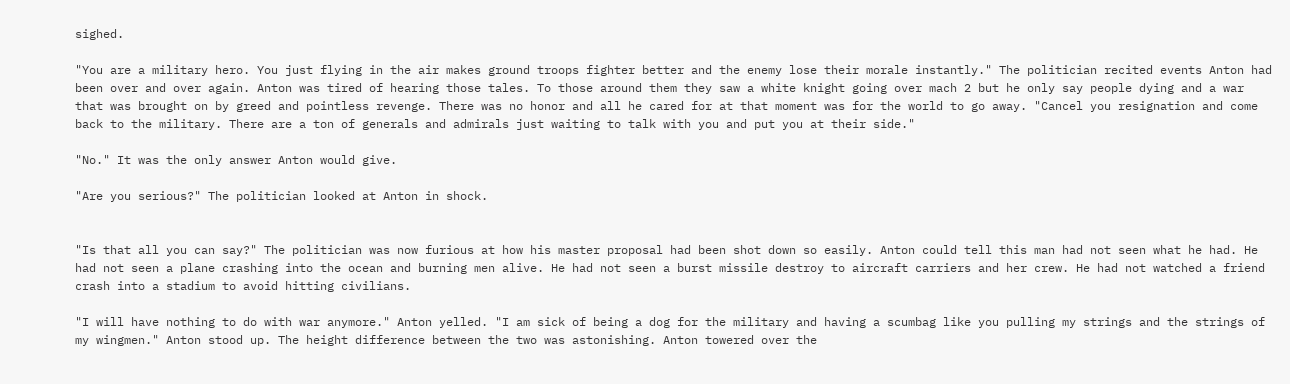sighed.

"You are a military hero. You just flying in the air makes ground troops fighter better and the enemy lose their morale instantly." The politician recited events Anton had been over and over again. Anton was tired of hearing those tales. To those around them they saw a white knight going over mach 2 but he only say people dying and a war that was brought on by greed and pointless revenge. There was no honor and all he cared for at that moment was for the world to go away. "Cancel you resignation and come back to the military. There are a ton of generals and admirals just waiting to talk with you and put you at their side."

"No." It was the only answer Anton would give.

"Are you serious?" The politician looked at Anton in shock.


"Is that all you can say?" The politician was now furious at how his master proposal had been shot down so easily. Anton could tell this man had not seen what he had. He had not seen a plane crashing into the ocean and burning men alive. He had not seen a burst missile destroy to aircraft carriers and her crew. He had not watched a friend crash into a stadium to avoid hitting civilians.

"I will have nothing to do with war anymore." Anton yelled. "I am sick of being a dog for the military and having a scumbag like you pulling my strings and the strings of my wingmen." Anton stood up. The height difference between the two was astonishing. Anton towered over the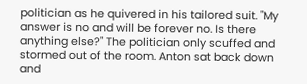politician as he quivered in his tailored suit. "My answer is no and will be forever no. Is there anything else?" The politician only scuffed and stormed out of the room. Anton sat back down and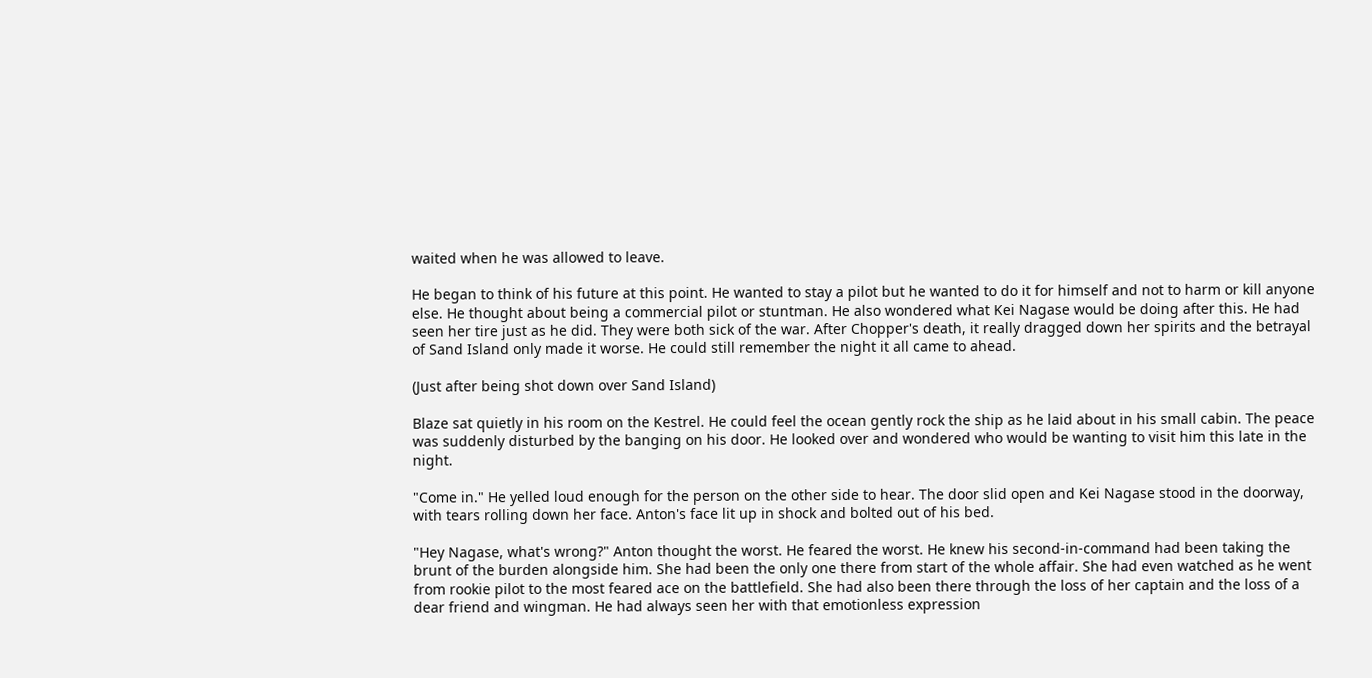waited when he was allowed to leave.

He began to think of his future at this point. He wanted to stay a pilot but he wanted to do it for himself and not to harm or kill anyone else. He thought about being a commercial pilot or stuntman. He also wondered what Kei Nagase would be doing after this. He had seen her tire just as he did. They were both sick of the war. After Chopper's death, it really dragged down her spirits and the betrayal of Sand Island only made it worse. He could still remember the night it all came to ahead.

(Just after being shot down over Sand Island)

Blaze sat quietly in his room on the Kestrel. He could feel the ocean gently rock the ship as he laid about in his small cabin. The peace was suddenly disturbed by the banging on his door. He looked over and wondered who would be wanting to visit him this late in the night.

"Come in." He yelled loud enough for the person on the other side to hear. The door slid open and Kei Nagase stood in the doorway, with tears rolling down her face. Anton's face lit up in shock and bolted out of his bed.

"Hey Nagase, what's wrong?" Anton thought the worst. He feared the worst. He knew his second-in-command had been taking the brunt of the burden alongside him. She had been the only one there from start of the whole affair. She had even watched as he went from rookie pilot to the most feared ace on the battlefield. She had also been there through the loss of her captain and the loss of a dear friend and wingman. He had always seen her with that emotionless expression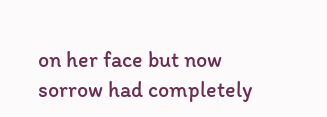on her face but now sorrow had completely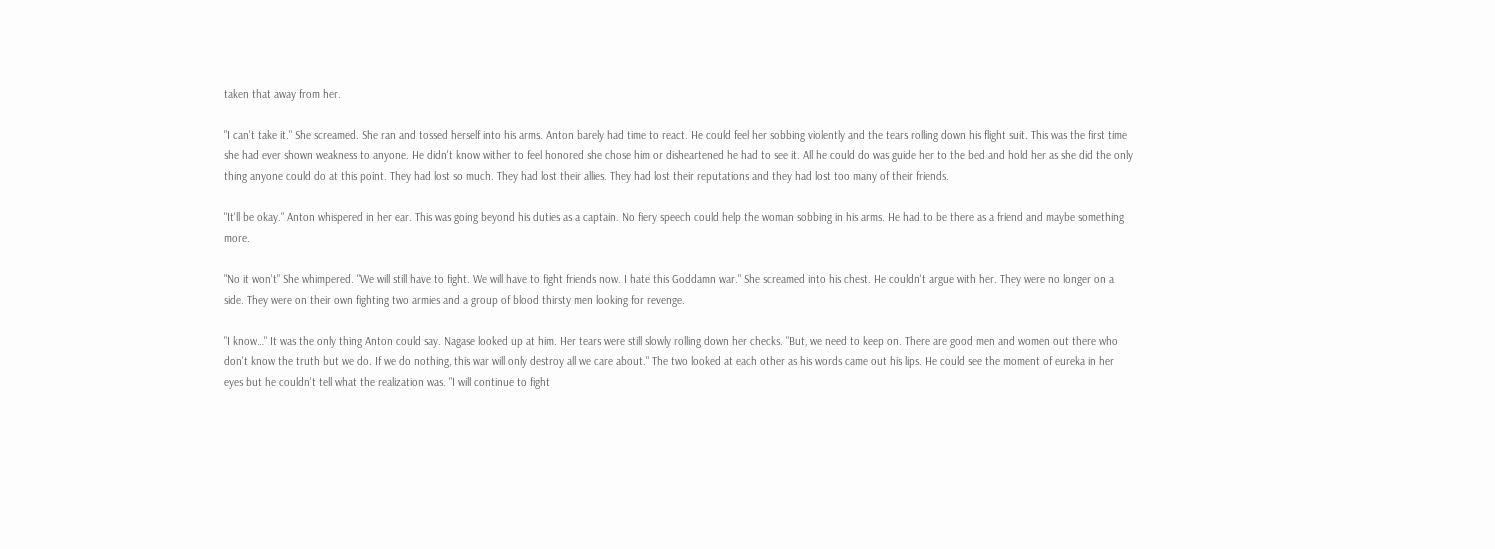taken that away from her.

"I can't take it." She screamed. She ran and tossed herself into his arms. Anton barely had time to react. He could feel her sobbing violently and the tears rolling down his flight suit. This was the first time she had ever shown weakness to anyone. He didn't know wither to feel honored she chose him or disheartened he had to see it. All he could do was guide her to the bed and hold her as she did the only thing anyone could do at this point. They had lost so much. They had lost their allies. They had lost their reputations and they had lost too many of their friends.

"It'll be okay." Anton whispered in her ear. This was going beyond his duties as a captain. No fiery speech could help the woman sobbing in his arms. He had to be there as a friend and maybe something more.

"No it won't" She whimpered. "We will still have to fight. We will have to fight friends now. I hate this Goddamn war." She screamed into his chest. He couldn't argue with her. They were no longer on a side. They were on their own fighting two armies and a group of blood thirsty men looking for revenge.

"I know…" It was the only thing Anton could say. Nagase looked up at him. Her tears were still slowly rolling down her checks. "But, we need to keep on. There are good men and women out there who don't know the truth but we do. If we do nothing, this war will only destroy all we care about." The two looked at each other as his words came out his lips. He could see the moment of eureka in her eyes but he couldn't tell what the realization was. "I will continue to fight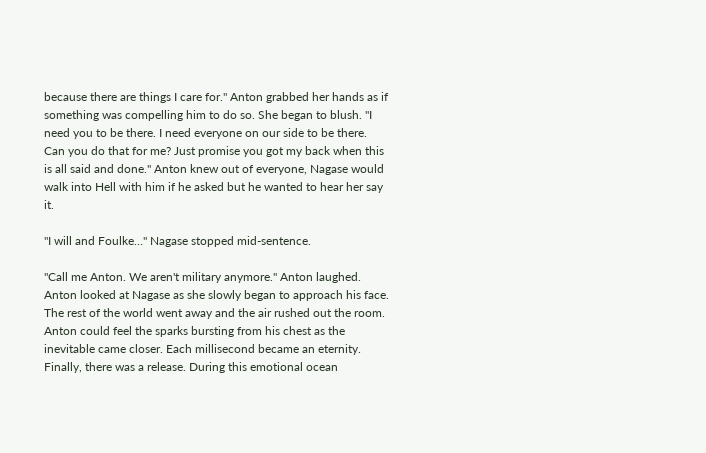because there are things I care for." Anton grabbed her hands as if something was compelling him to do so. She began to blush. "I need you to be there. I need everyone on our side to be there. Can you do that for me? Just promise you got my back when this is all said and done." Anton knew out of everyone, Nagase would walk into Hell with him if he asked but he wanted to hear her say it.

"I will and Foulke…" Nagase stopped mid-sentence.

"Call me Anton. We aren't military anymore." Anton laughed. Anton looked at Nagase as she slowly began to approach his face. The rest of the world went away and the air rushed out the room. Anton could feel the sparks bursting from his chest as the inevitable came closer. Each millisecond became an eternity. Finally, there was a release. During this emotional ocean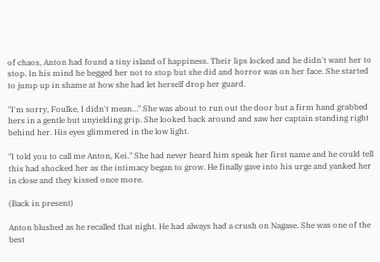of chaos, Anton had found a tiny island of happiness. Their lips locked and he didn't want her to stop. In his mind he begged her not to stop but she did and horror was on her face. She started to jump up in shame at how she had let herself drop her guard.

"I'm sorry, Foulke, I didn't mean…" She was about to run out the door but a firm hand grabbed hers in a gentle but unyielding grip. She looked back around and saw her captain standing right behind her. His eyes glimmered in the low light.

"I told you to call me Anton, Kei." She had never heard him speak her first name and he could tell this had shocked her as the intimacy began to grow. He finally gave into his urge and yanked her in close and they kissed once more.

(Back in present)

Anton blushed as he recalled that night. He had always had a crush on Nagase. She was one of the best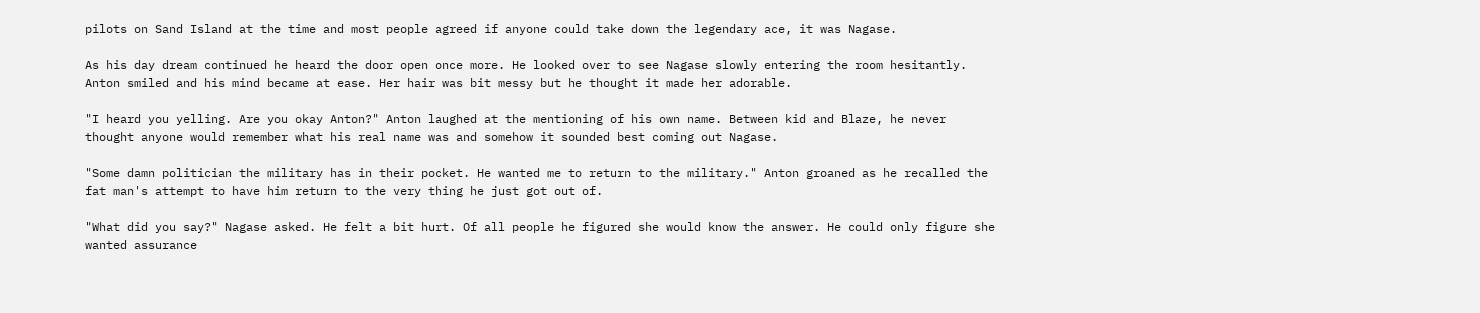pilots on Sand Island at the time and most people agreed if anyone could take down the legendary ace, it was Nagase.

As his day dream continued he heard the door open once more. He looked over to see Nagase slowly entering the room hesitantly. Anton smiled and his mind became at ease. Her hair was bit messy but he thought it made her adorable.

"I heard you yelling. Are you okay Anton?" Anton laughed at the mentioning of his own name. Between kid and Blaze, he never thought anyone would remember what his real name was and somehow it sounded best coming out Nagase.

"Some damn politician the military has in their pocket. He wanted me to return to the military." Anton groaned as he recalled the fat man's attempt to have him return to the very thing he just got out of.

"What did you say?" Nagase asked. He felt a bit hurt. Of all people he figured she would know the answer. He could only figure she wanted assurance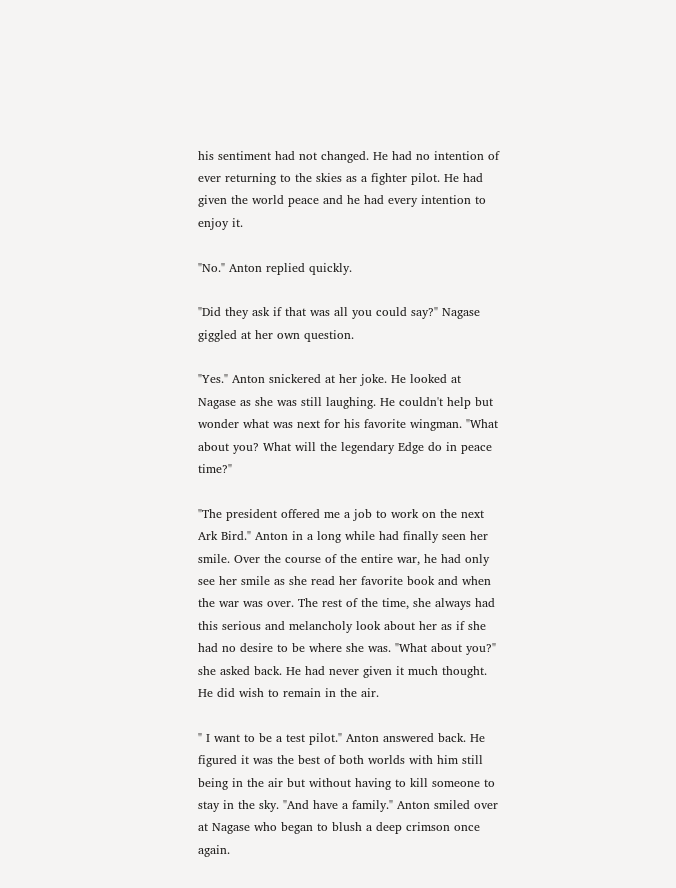his sentiment had not changed. He had no intention of ever returning to the skies as a fighter pilot. He had given the world peace and he had every intention to enjoy it.

"No." Anton replied quickly.

"Did they ask if that was all you could say?" Nagase giggled at her own question.

"Yes." Anton snickered at her joke. He looked at Nagase as she was still laughing. He couldn't help but wonder what was next for his favorite wingman. "What about you? What will the legendary Edge do in peace time?"

"The president offered me a job to work on the next Ark Bird." Anton in a long while had finally seen her smile. Over the course of the entire war, he had only see her smile as she read her favorite book and when the war was over. The rest of the time, she always had this serious and melancholy look about her as if she had no desire to be where she was. "What about you?" she asked back. He had never given it much thought. He did wish to remain in the air.

" I want to be a test pilot." Anton answered back. He figured it was the best of both worlds with him still being in the air but without having to kill someone to stay in the sky. "And have a family." Anton smiled over at Nagase who began to blush a deep crimson once again.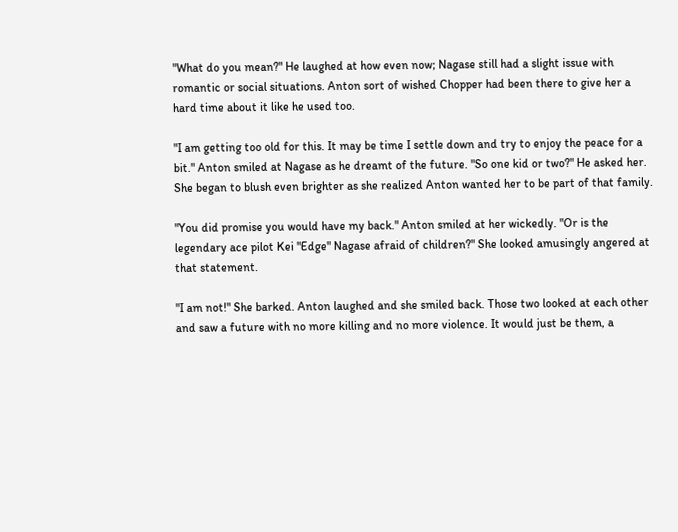"What do you mean?" He laughed at how even now; Nagase still had a slight issue with romantic or social situations. Anton sort of wished Chopper had been there to give her a hard time about it like he used too.

"I am getting too old for this. It may be time I settle down and try to enjoy the peace for a bit." Anton smiled at Nagase as he dreamt of the future. "So one kid or two?" He asked her. She began to blush even brighter as she realized Anton wanted her to be part of that family.

"You did promise you would have my back." Anton smiled at her wickedly. "Or is the legendary ace pilot Kei "Edge" Nagase afraid of children?" She looked amusingly angered at that statement.

"I am not!" She barked. Anton laughed and she smiled back. Those two looked at each other and saw a future with no more killing and no more violence. It would just be them, a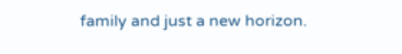family and just a new horizon.